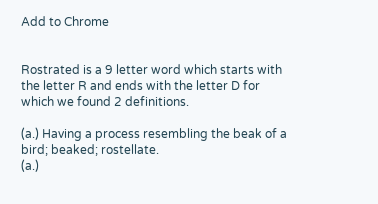Add to Chrome


Rostrated is a 9 letter word which starts with the letter R and ends with the letter D for which we found 2 definitions.

(a.) Having a process resembling the beak of a bird; beaked; rostellate.
(a.)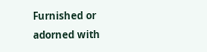Furnished or adorned with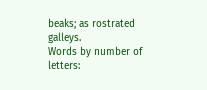beaks; as rostrated galleys.
Words by number of letters: